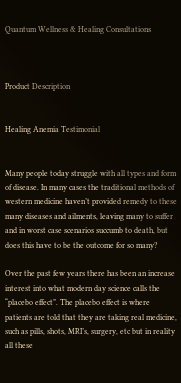Quantum Wellness & Healing Consultations



Product Description


Healing Anemia Testimonial


Many people today struggle with all types and form of disease. In many cases the traditional methods of western medicine haven’t provided remedy to these many diseases and ailments, leaving many to suffer and in worst case scenarios succumb to death, but does this have to be the outcome for so many?

Over the past few years there has been an increase interest into what modern day science calls the “placebo effect”. The placebo effect is where patients are told that they are taking real medicine, such as pills, shots, MRI’s, surgery, etc but in reality all these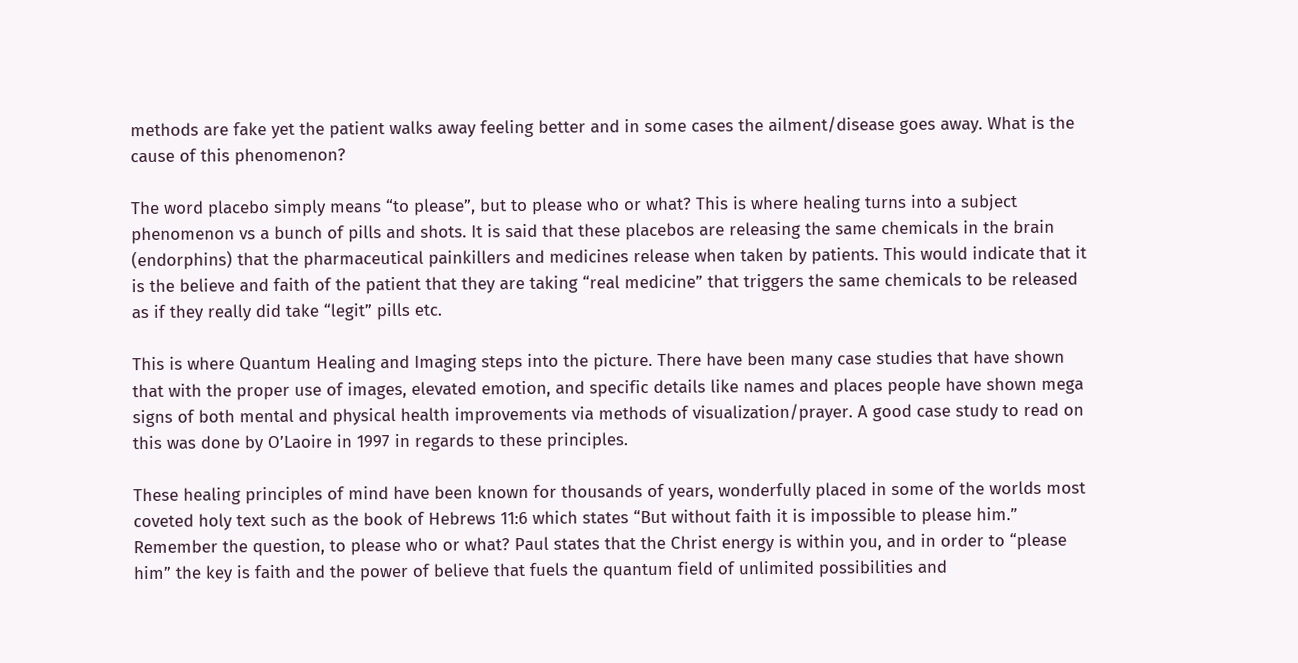methods are fake yet the patient walks away feeling better and in some cases the ailment/disease goes away. What is the cause of this phenomenon?

The word placebo simply means “to please”, but to please who or what? This is where healing turns into a subject phenomenon vs a bunch of pills and shots. It is said that these placebos are releasing the same chemicals in the brain (endorphins) that the pharmaceutical painkillers and medicines release when taken by patients. This would indicate that it is the believe and faith of the patient that they are taking “real medicine” that triggers the same chemicals to be released as if they really did take “legit” pills etc.

This is where Quantum Healing and Imaging steps into the picture. There have been many case studies that have shown that with the proper use of images, elevated emotion, and specific details like names and places people have shown mega signs of both mental and physical health improvements via methods of visualization/prayer. A good case study to read on this was done by O’Laoire in 1997 in regards to these principles.

These healing principles of mind have been known for thousands of years, wonderfully placed in some of the worlds most coveted holy text such as the book of Hebrews 11:6 which states “But without faith it is impossible to please him.” Remember the question, to please who or what? Paul states that the Christ energy is within you, and in order to “please him” the key is faith and the power of believe that fuels the quantum field of unlimited possibilities and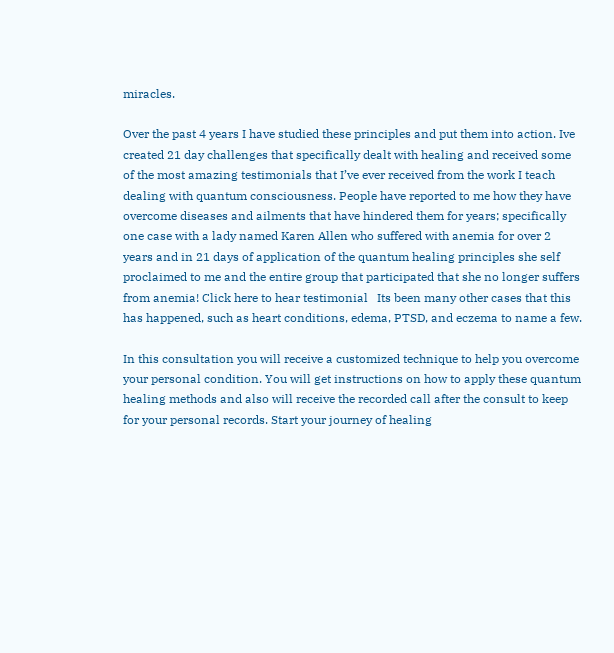miracles.

Over the past 4 years I have studied these principles and put them into action. Ive created 21 day challenges that specifically dealt with healing and received some of the most amazing testimonials that I’ve ever received from the work I teach dealing with quantum consciousness. People have reported to me how they have overcome diseases and ailments that have hindered them for years; specifically one case with a lady named Karen Allen who suffered with anemia for over 2 years and in 21 days of application of the quantum healing principles she self proclaimed to me and the entire group that participated that she no longer suffers from anemia! Click here to hear testimonial   Its been many other cases that this has happened, such as heart conditions, edema, PTSD, and eczema to name a few.

In this consultation you will receive a customized technique to help you overcome your personal condition. You will get instructions on how to apply these quantum healing methods and also will receive the recorded call after the consult to keep for your personal records. Start your journey of healing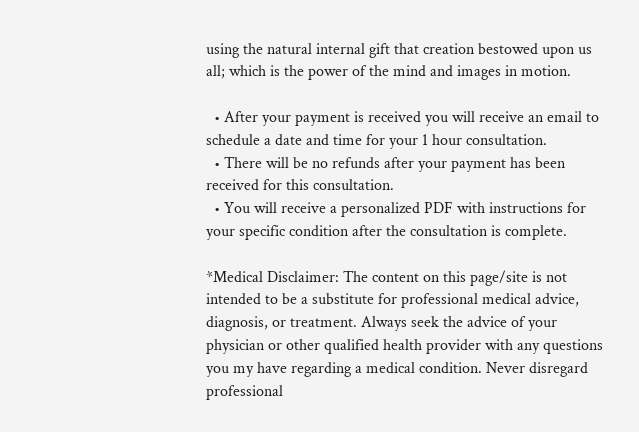using the natural internal gift that creation bestowed upon us all; which is the power of the mind and images in motion.

  • After your payment is received you will receive an email to schedule a date and time for your 1 hour consultation.
  • There will be no refunds after your payment has been received for this consultation.
  • You will receive a personalized PDF with instructions for your specific condition after the consultation is complete.

*Medical Disclaimer: The content on this page/site is not intended to be a substitute for professional medical advice, diagnosis, or treatment. Always seek the advice of your physician or other qualified health provider with any questions you my have regarding a medical condition. Never disregard professional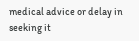medical advice or delay in seeking it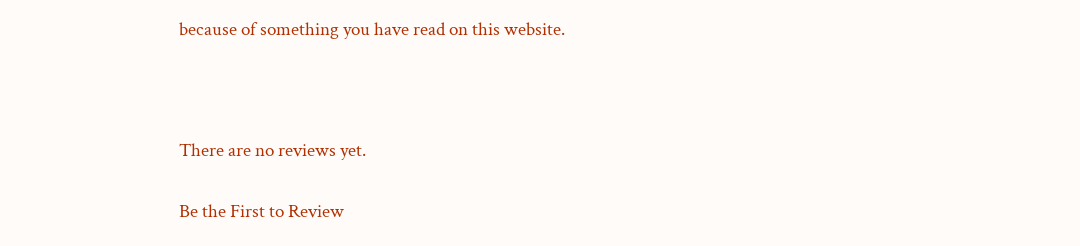because of something you have read on this website.



There are no reviews yet.

Be the First to Review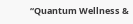“Quantum Wellness &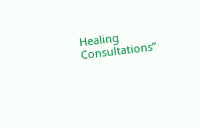Healing Consultations”